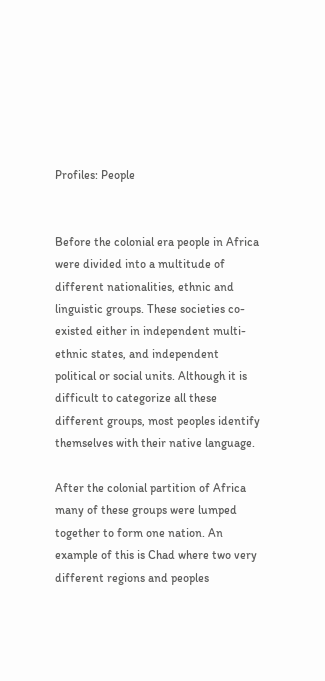Profiles: People


Before the colonial era people in Africa were divided into a multitude of different nationalities, ethnic and linguistic groups. These societies co-existed either in independent multi-ethnic states, and independent political or social units. Although it is difficult to categorize all these different groups, most peoples identify themselves with their native language.

After the colonial partition of Africa many of these groups were lumped together to form one nation. An example of this is Chad where two very different regions and peoples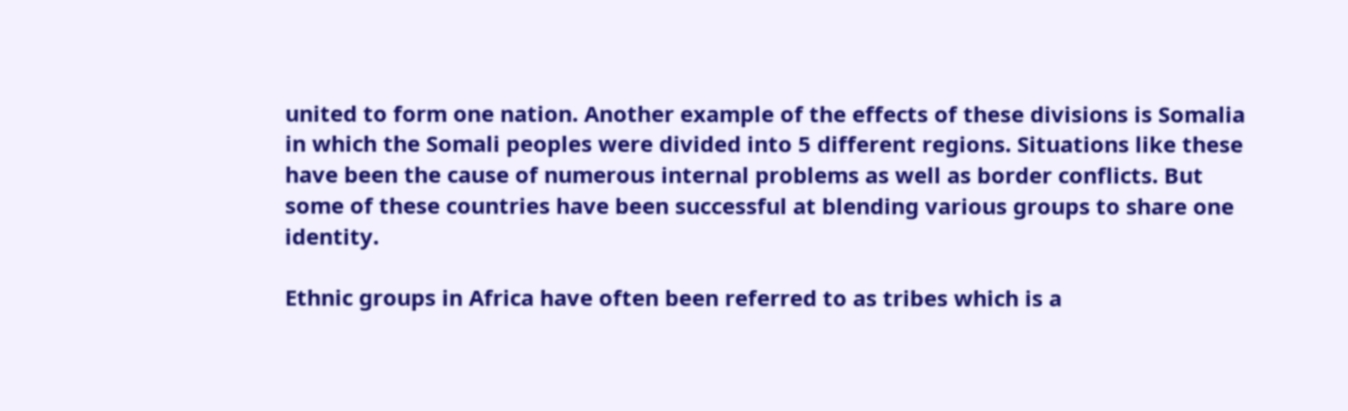united to form one nation. Another example of the effects of these divisions is Somalia in which the Somali peoples were divided into 5 different regions. Situations like these have been the cause of numerous internal problems as well as border conflicts. But some of these countries have been successful at blending various groups to share one identity.

Ethnic groups in Africa have often been referred to as tribes which is a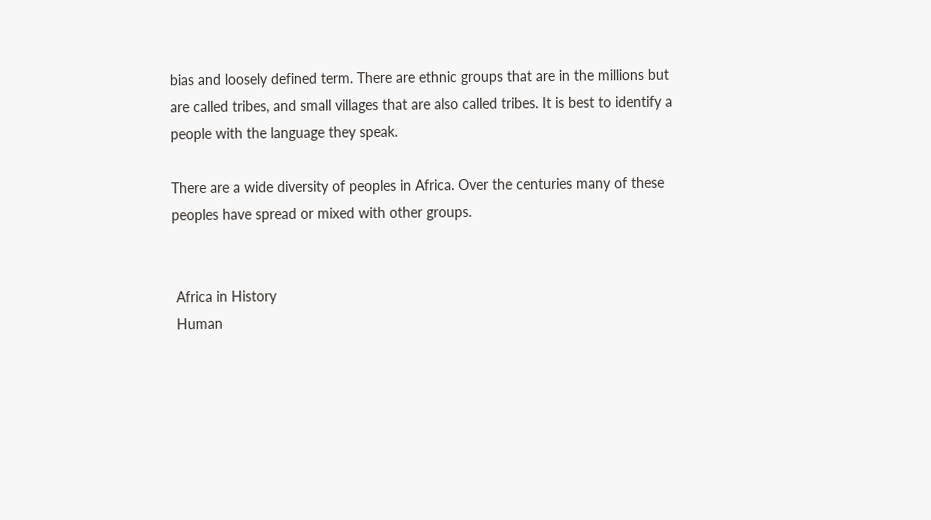bias and loosely defined term. There are ethnic groups that are in the millions but are called tribes, and small villages that are also called tribes. It is best to identify a people with the language they speak.

There are a wide diversity of peoples in Africa. Over the centuries many of these peoples have spread or mixed with other groups.


 Africa in History
 Human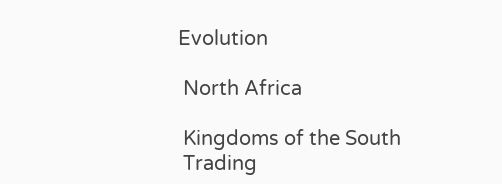Evolution

 North Africa

 Kingdoms of the South
 Trading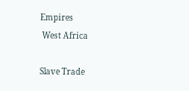Empires
 West Africa

Slave Trade